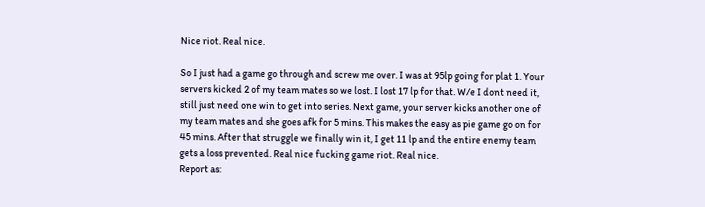Nice riot. Real nice.

So I just had a game go through and screw me over. I was at 95lp going for plat 1. Your servers kicked 2 of my team mates so we lost. I lost 17 lp for that. W/e I dont need it, still just need one win to get into series. Next game, your server kicks another one of my team mates and she goes afk for 5 mins. This makes the easy as pie game go on for 45 mins. After that struggle we finally win it, I get 11 lp and the entire enemy team gets a loss prevented. Real nice fucking game riot. Real nice.
Report as: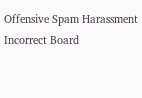Offensive Spam Harassment Incorrect Board